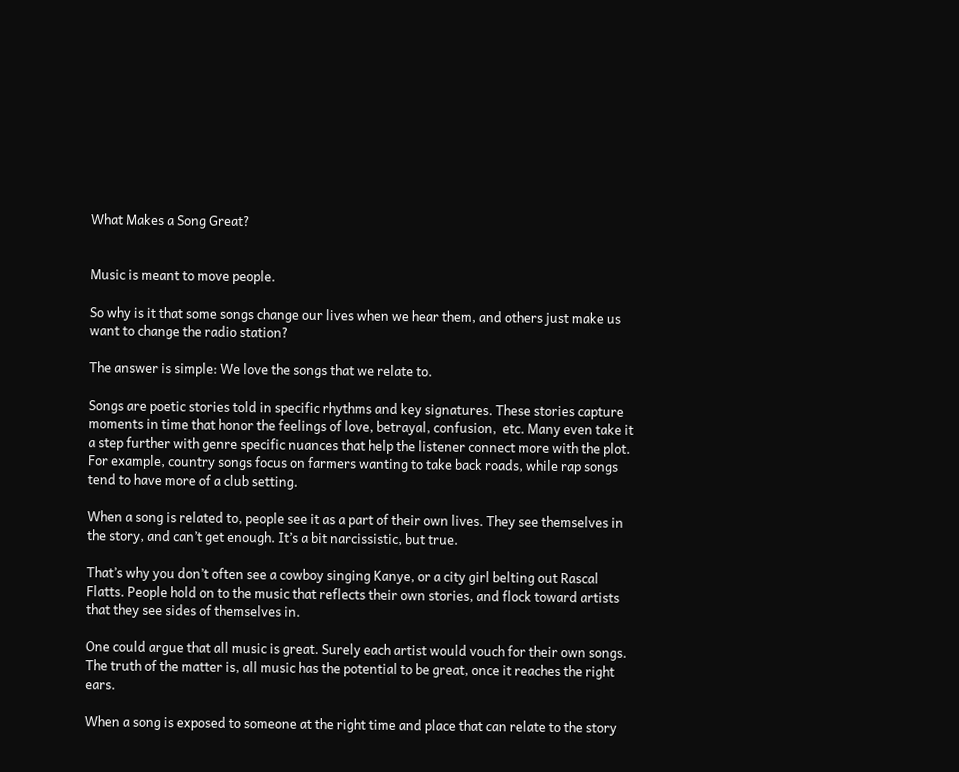What Makes a Song Great?


Music is meant to move people.

So why is it that some songs change our lives when we hear them, and others just make us want to change the radio station?

The answer is simple: We love the songs that we relate to.

Songs are poetic stories told in specific rhythms and key signatures. These stories capture moments in time that honor the feelings of love, betrayal, confusion,  etc. Many even take it a step further with genre specific nuances that help the listener connect more with the plot. For example, country songs focus on farmers wanting to take back roads, while rap songs tend to have more of a club setting.

When a song is related to, people see it as a part of their own lives. They see themselves in the story, and can’t get enough. It’s a bit narcissistic, but true.

That’s why you don’t often see a cowboy singing Kanye, or a city girl belting out Rascal Flatts. People hold on to the music that reflects their own stories, and flock toward artists that they see sides of themselves in.

One could argue that all music is great. Surely each artist would vouch for their own songs. The truth of the matter is, all music has the potential to be great, once it reaches the right ears.

When a song is exposed to someone at the right time and place that can relate to the story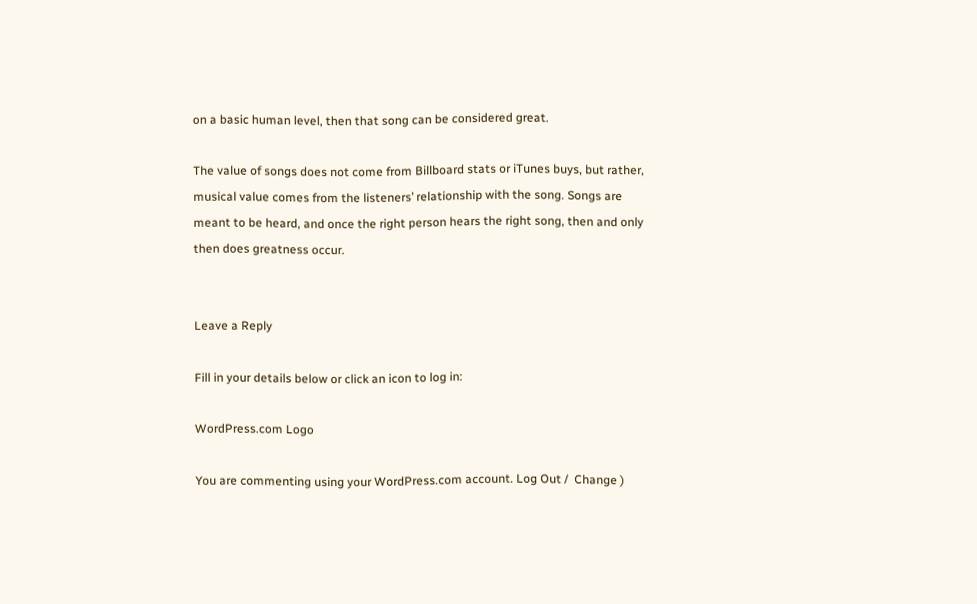on a basic human level, then that song can be considered great.

The value of songs does not come from Billboard stats or iTunes buys, but rather, musical value comes from the listeners’ relationship with the song. Songs are meant to be heard, and once the right person hears the right song, then and only then does greatness occur.


Leave a Reply

Fill in your details below or click an icon to log in:

WordPress.com Logo

You are commenting using your WordPress.com account. Log Out /  Change )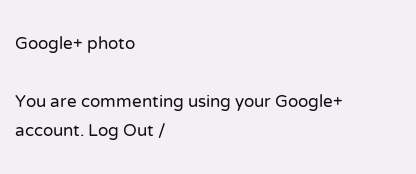Google+ photo

You are commenting using your Google+ account. Log Out /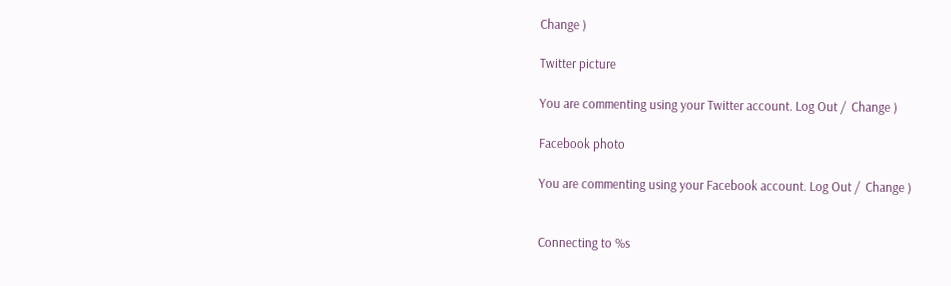Change )

Twitter picture

You are commenting using your Twitter account. Log Out /  Change )

Facebook photo

You are commenting using your Facebook account. Log Out /  Change )


Connecting to %s